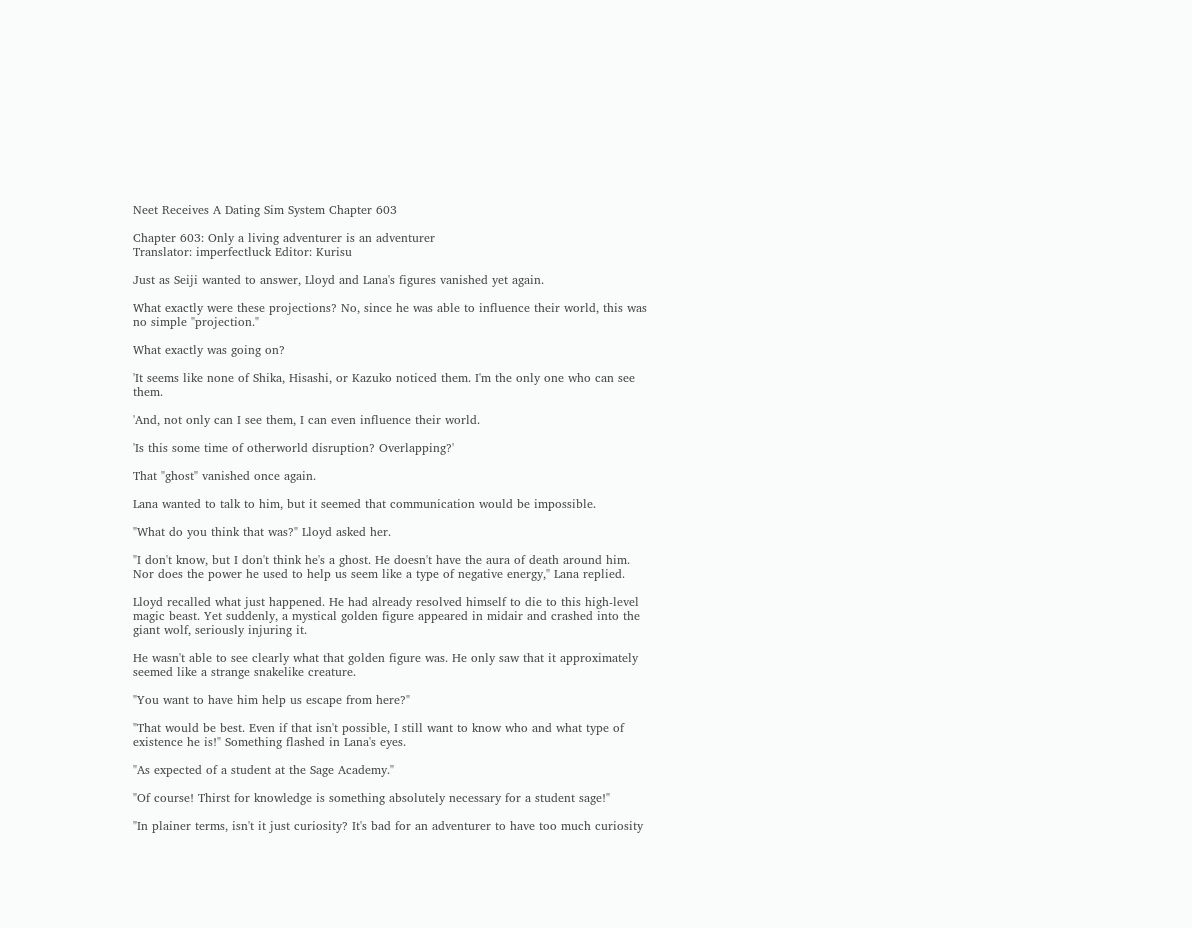Neet Receives A Dating Sim System Chapter 603

Chapter 603: Only a living adventurer is an adventurer
Translator: imperfectluck Editor: Kurisu

Just as Seiji wanted to answer, Lloyd and Lana's figures vanished yet again.

What exactly were these projections? No, since he was able to influence their world, this was no simple "projection."

What exactly was going on?

'It seems like none of Shika, Hisashi, or Kazuko noticed them. I'm the only one who can see them.

'And, not only can I see them, I can even influence their world.

'Is this some time of otherworld disruption? Overlapping?'

That "ghost" vanished once again.

Lana wanted to talk to him, but it seemed that communication would be impossible.

"What do you think that was?" Lloyd asked her.

"I don't know, but I don't think he's a ghost. He doesn't have the aura of death around him. Nor does the power he used to help us seem like a type of negative energy," Lana replied.

Lloyd recalled what just happened. He had already resolved himself to die to this high-level magic beast. Yet suddenly, a mystical golden figure appeared in midair and crashed into the giant wolf, seriously injuring it.

He wasn't able to see clearly what that golden figure was. He only saw that it approximately seemed like a strange snakelike creature.

"You want to have him help us escape from here?"

"That would be best. Even if that isn't possible, I still want to know who and what type of existence he is!" Something flashed in Lana's eyes.

"As expected of a student at the Sage Academy."

"Of course! Thirst for knowledge is something absolutely necessary for a student sage!"

"In plainer terms, isn't it just curiosity? It's bad for an adventurer to have too much curiosity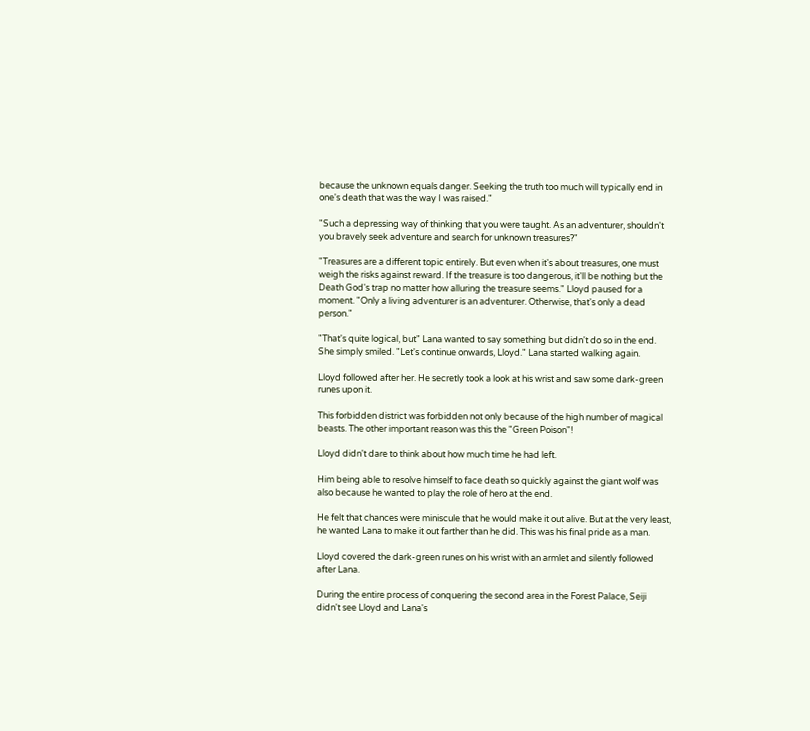because the unknown equals danger. Seeking the truth too much will typically end in one's death that was the way I was raised."

"Such a depressing way of thinking that you were taught. As an adventurer, shouldn't you bravely seek adventure and search for unknown treasures?"

"Treasures are a different topic entirely. But even when it's about treasures, one must weigh the risks against reward. If the treasure is too dangerous, it'll be nothing but the Death God's trap no matter how alluring the treasure seems." Lloyd paused for a moment. "Only a living adventurer is an adventurer. Otherwise, that's only a dead person."

"That's quite logical, but" Lana wanted to say something but didn't do so in the end. She simply smiled. "Let's continue onwards, Lloyd." Lana started walking again.

Lloyd followed after her. He secretly took a look at his wrist and saw some dark-green runes upon it.

This forbidden district was forbidden not only because of the high number of magical beasts. The other important reason was this the "Green Poison"!

Lloyd didn't dare to think about how much time he had left.

Him being able to resolve himself to face death so quickly against the giant wolf was also because he wanted to play the role of hero at the end.

He felt that chances were miniscule that he would make it out alive. But at the very least, he wanted Lana to make it out farther than he did. This was his final pride as a man.

Lloyd covered the dark-green runes on his wrist with an armlet and silently followed after Lana.

During the entire process of conquering the second area in the Forest Palace, Seiji didn't see Lloyd and Lana's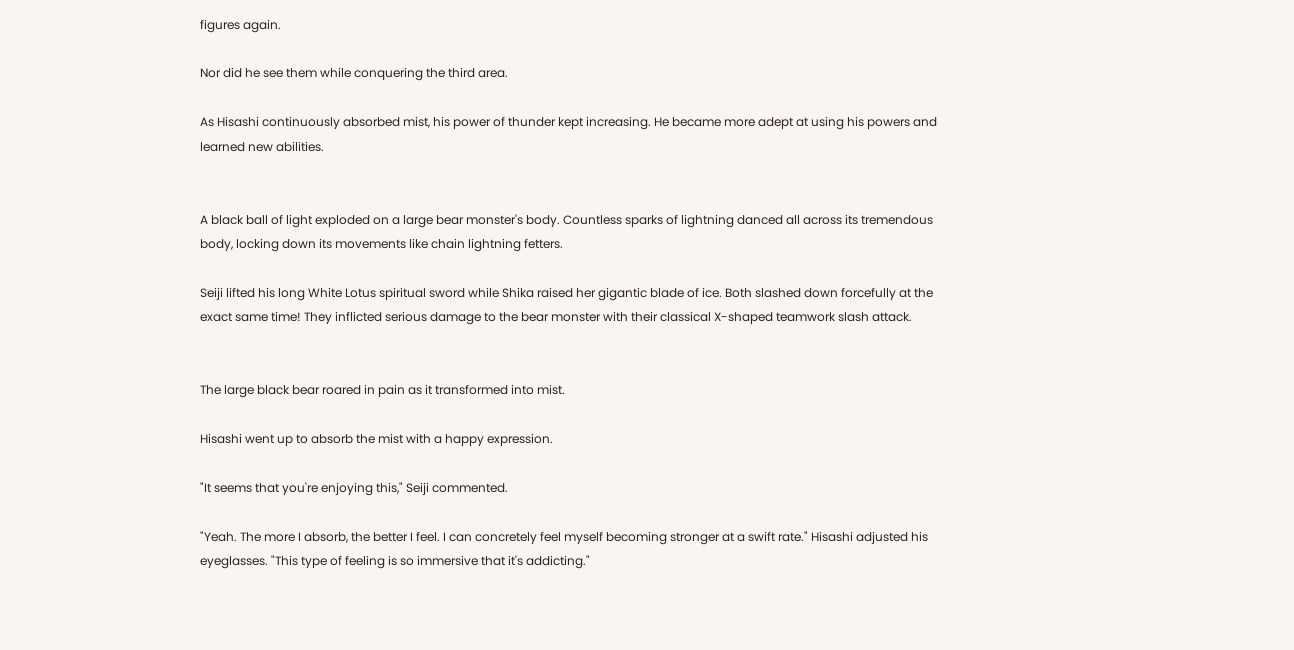figures again.

Nor did he see them while conquering the third area.

As Hisashi continuously absorbed mist, his power of thunder kept increasing. He became more adept at using his powers and learned new abilities.


A black ball of light exploded on a large bear monster's body. Countless sparks of lightning danced all across its tremendous body, locking down its movements like chain lightning fetters.

Seiji lifted his long White Lotus spiritual sword while Shika raised her gigantic blade of ice. Both slashed down forcefully at the exact same time! They inflicted serious damage to the bear monster with their classical X-shaped teamwork slash attack.


The large black bear roared in pain as it transformed into mist.

Hisashi went up to absorb the mist with a happy expression.

"It seems that you're enjoying this," Seiji commented.

"Yeah. The more I absorb, the better I feel. I can concretely feel myself becoming stronger at a swift rate." Hisashi adjusted his eyeglasses. "This type of feeling is so immersive that it's addicting."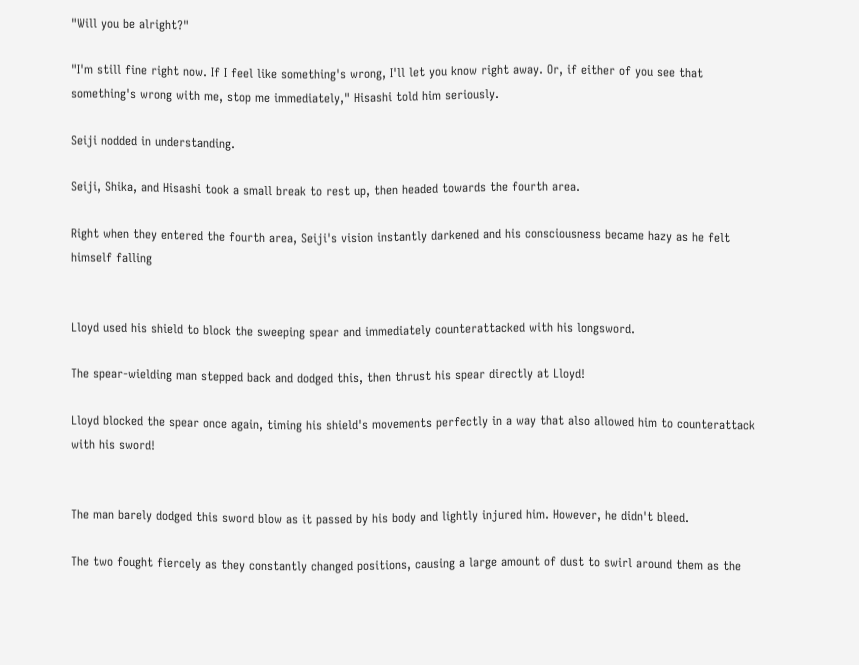"Will you be alright?"

"I'm still fine right now. If I feel like something's wrong, I'll let you know right away. Or, if either of you see that something's wrong with me, stop me immediately," Hisashi told him seriously.

Seiji nodded in understanding.

Seiji, Shika, and Hisashi took a small break to rest up, then headed towards the fourth area.

Right when they entered the fourth area, Seiji's vision instantly darkened and his consciousness became hazy as he felt himself falling


Lloyd used his shield to block the sweeping spear and immediately counterattacked with his longsword.

The spear-wielding man stepped back and dodged this, then thrust his spear directly at Lloyd!

Lloyd blocked the spear once again, timing his shield's movements perfectly in a way that also allowed him to counterattack with his sword!


The man barely dodged this sword blow as it passed by his body and lightly injured him. However, he didn't bleed.

The two fought fiercely as they constantly changed positions, causing a large amount of dust to swirl around them as the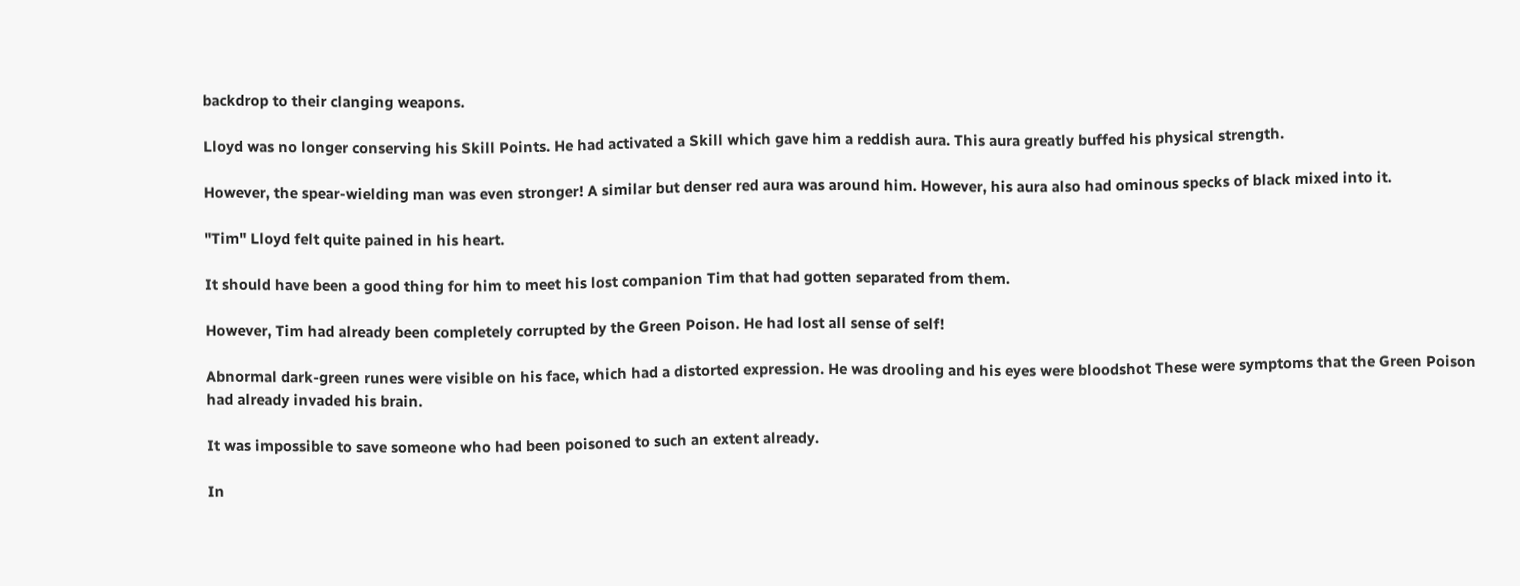backdrop to their clanging weapons.

Lloyd was no longer conserving his Skill Points. He had activated a Skill which gave him a reddish aura. This aura greatly buffed his physical strength.

However, the spear-wielding man was even stronger! A similar but denser red aura was around him. However, his aura also had ominous specks of black mixed into it.

"Tim" Lloyd felt quite pained in his heart.

It should have been a good thing for him to meet his lost companion Tim that had gotten separated from them.

However, Tim had already been completely corrupted by the Green Poison. He had lost all sense of self!

Abnormal dark-green runes were visible on his face, which had a distorted expression. He was drooling and his eyes were bloodshot These were symptoms that the Green Poison had already invaded his brain.

It was impossible to save someone who had been poisoned to such an extent already.

In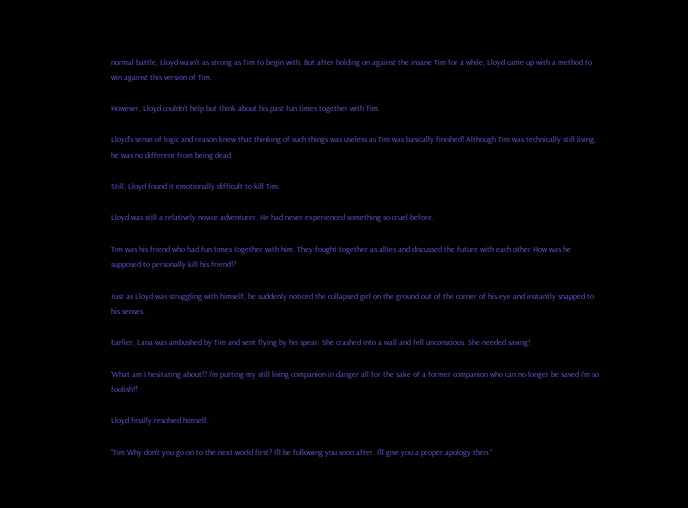normal battle, Lloyd wasn't as strong as Tim to begin with. But after holding on against the insane Tim for a while, Lloyd came up with a method to win against this version of Tim.

However, Lloyd couldn't help but think about his past fun times together with Tim.

Lloyd's sense of logic and reason knew that thinking of such things was useless as Tim was basically finished! Although Tim was technically still living, he was no different from being dead.

Still, Lloyd found it emotionally difficult to kill Tim.

Lloyd was still a relatively novice adventurer. He had never experienced something so cruel before.

Tim was his friend who had fun times together with him. They fought together as allies and discussed the future with each other How was he supposed to personally kill his friend!?

Just as Lloyd was struggling with himself, he suddenly noticed the collapsed girl on the ground out of the corner of his eye and instantly snapped to his senses.

Earlier, Lana was ambushed by Tim and sent flying by his spear. She crashed into a wall and fell unconscious. She needed saving!

'What am I hesitating about!? I'm putting my still living companion in danger all for the sake of a former companion who can no longer be saved I'm so foolish!!'

Lloyd finally resolved himself.

"Tim Why don't you go on to the next world first? I'll be following you soon after. I'll give you a proper apology then."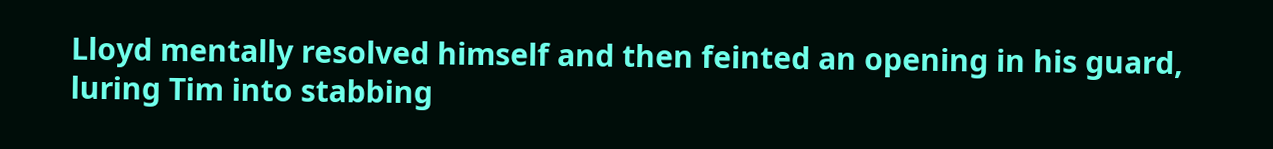Lloyd mentally resolved himself and then feinted an opening in his guard, luring Tim into stabbing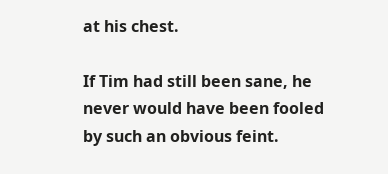at his chest.

If Tim had still been sane, he never would have been fooled by such an obvious feint.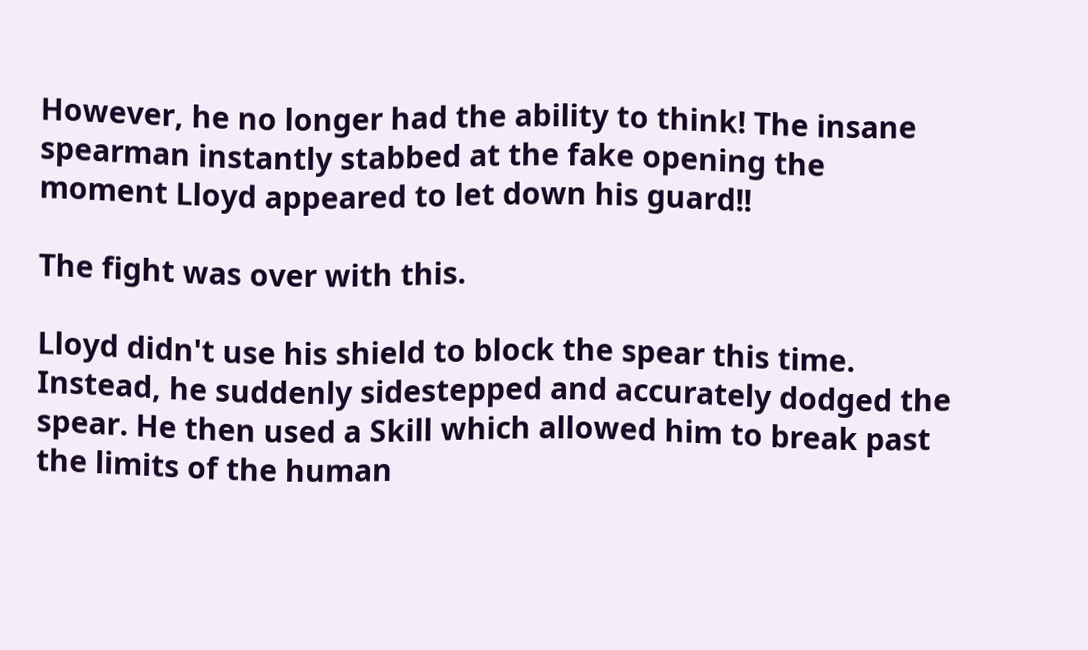However, he no longer had the ability to think! The insane spearman instantly stabbed at the fake opening the moment Lloyd appeared to let down his guard!!

The fight was over with this.

Lloyd didn't use his shield to block the spear this time. Instead, he suddenly sidestepped and accurately dodged the spear. He then used a Skill which allowed him to break past the limits of the human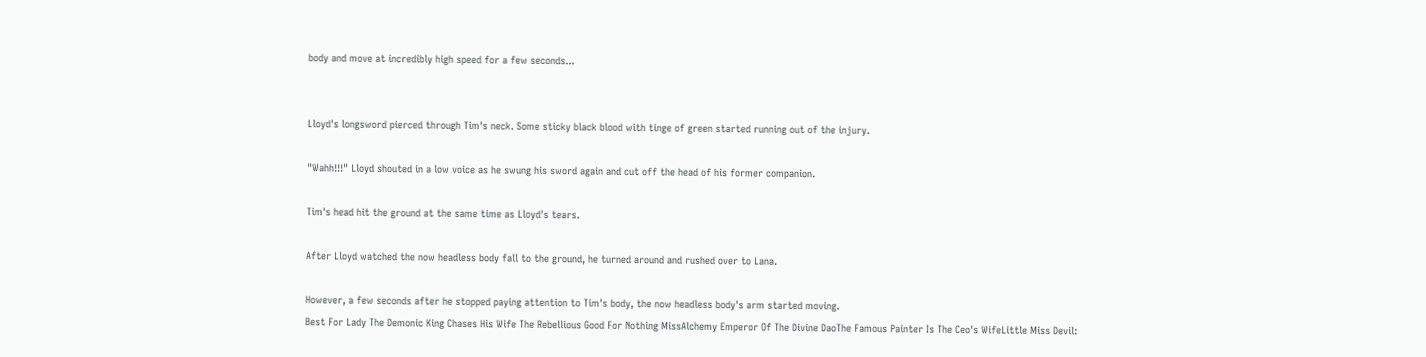body and move at incredibly high speed for a few seconds...


Lloyd's longsword pierced through Tim's neck. Some sticky black blood with tinge of green started running out of the injury.

"Wahh!!!" Lloyd shouted in a low voice as he swung his sword again and cut off the head of his former companion.

Tim's head hit the ground at the same time as Lloyd's tears.

After Lloyd watched the now headless body fall to the ground, he turned around and rushed over to Lana.

However, a few seconds after he stopped paying attention to Tim's body, the now headless body's arm started moving.
Best For Lady The Demonic King Chases His Wife The Rebellious Good For Nothing MissAlchemy Emperor Of The Divine DaoThe Famous Painter Is The Ceo's WifeLittle Miss Devil: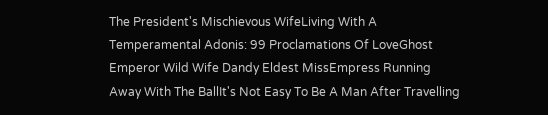The President's Mischievous WifeLiving With A Temperamental Adonis: 99 Proclamations Of LoveGhost Emperor Wild Wife Dandy Eldest MissEmpress Running Away With The BallIt's Not Easy To Be A Man After Travelling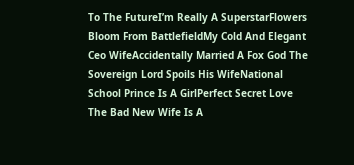To The FutureI’m Really A SuperstarFlowers Bloom From BattlefieldMy Cold And Elegant Ceo WifeAccidentally Married A Fox God The Sovereign Lord Spoils His WifeNational School Prince Is A GirlPerfect Secret Love The Bad New Wife Is A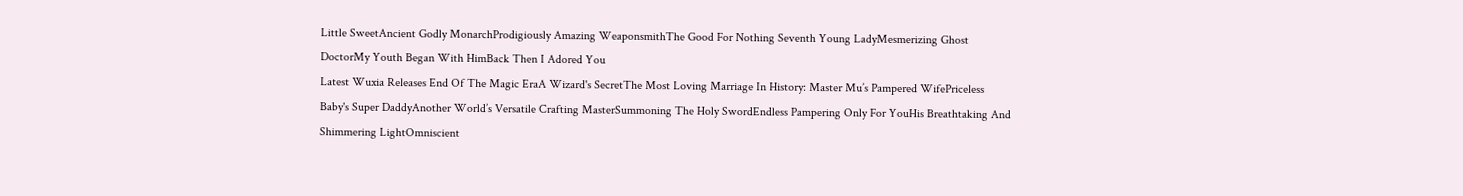Little SweetAncient Godly MonarchProdigiously Amazing WeaponsmithThe Good For Nothing Seventh Young LadyMesmerizing Ghost DoctorMy Youth Began With HimBack Then I Adored You
Latest Wuxia Releases End Of The Magic EraA Wizard's SecretThe Most Loving Marriage In History: Master Mu’s Pampered WifePriceless Baby's Super DaddyAnother World’s Versatile Crafting MasterSummoning The Holy SwordEndless Pampering Only For YouHis Breathtaking And Shimmering LightOmniscient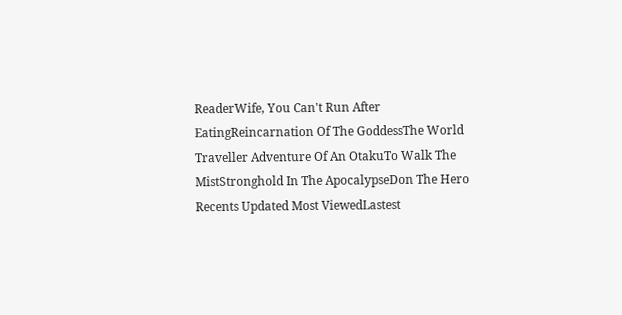ReaderWife, You Can't Run After EatingReincarnation Of The GoddessThe World Traveller Adventure Of An OtakuTo Walk The MistStronghold In The ApocalypseDon The Hero
Recents Updated Most ViewedLastest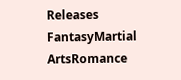Releases
FantasyMartial ArtsRomance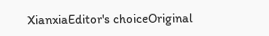XianxiaEditor's choiceOriginal